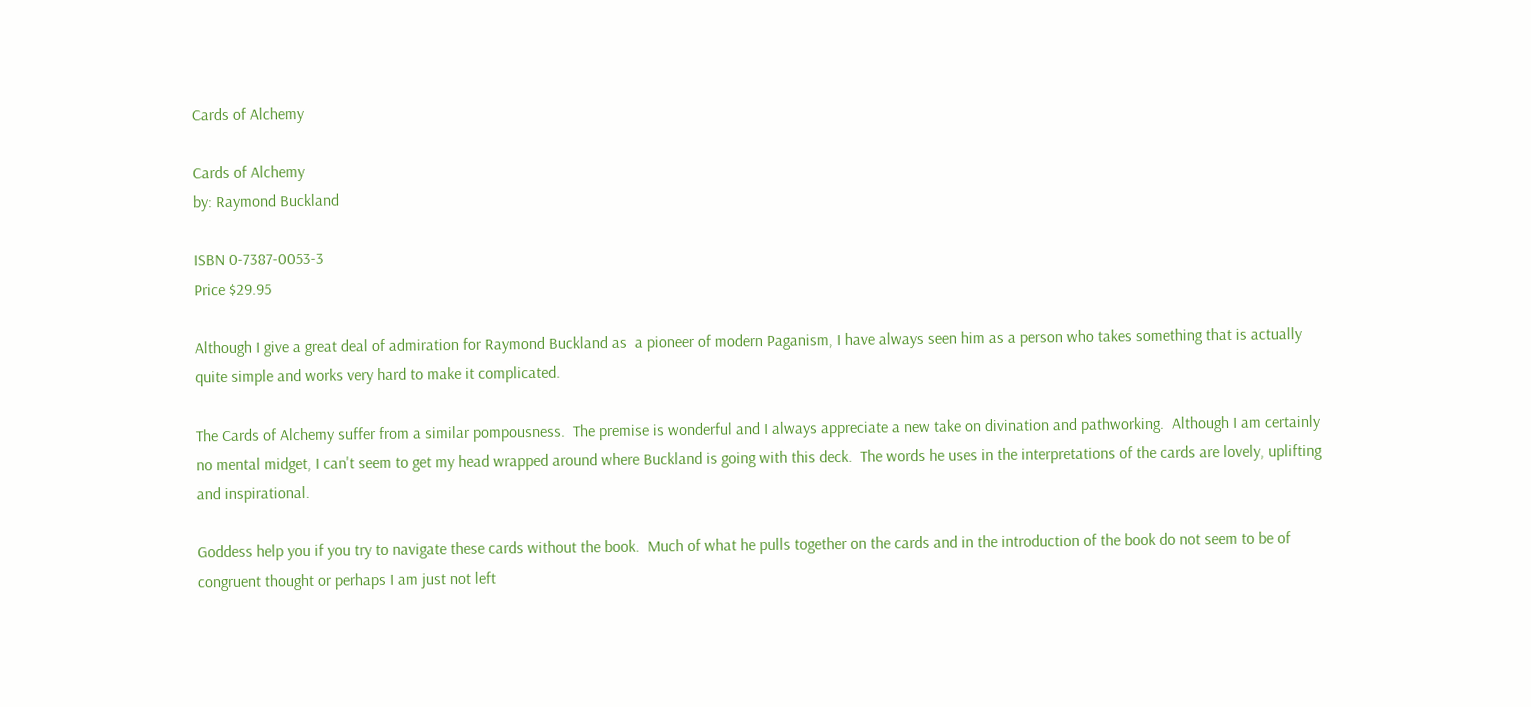Cards of Alchemy

Cards of Alchemy
by: Raymond Buckland

ISBN 0-7387-0053-3
Price $29.95

Although I give a great deal of admiration for Raymond Buckland as  a pioneer of modern Paganism, I have always seen him as a person who takes something that is actually quite simple and works very hard to make it complicated.

The Cards of Alchemy suffer from a similar pompousness.  The premise is wonderful and I always appreciate a new take on divination and pathworking.  Although I am certainly no mental midget, I can't seem to get my head wrapped around where Buckland is going with this deck.  The words he uses in the interpretations of the cards are lovely, uplifting and inspirational.

Goddess help you if you try to navigate these cards without the book.  Much of what he pulls together on the cards and in the introduction of the book do not seem to be of congruent thought or perhaps I am just not left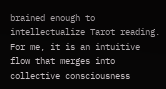brained enough to intellectualize Tarot reading.  For me, it is an intuitive flow that merges into collective consciousness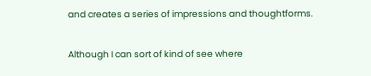and creates a series of impressions and thoughtforms.

Although I can sort of kind of see where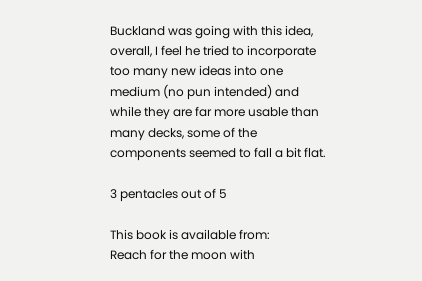Buckland was going with this idea, overall, I feel he tried to incorporate too many new ideas into one medium (no pun intended) and while they are far more usable than many decks, some of the components seemed to fall a bit flat.

3 pentacles out of 5

This book is available from:
Reach for the moon with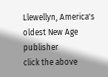Llewellyn, America's oldest New Age publisher
click the above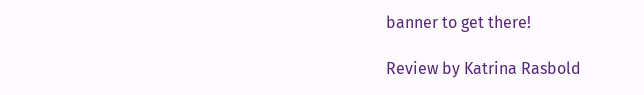banner to get there!

Review by Katrina Rasbold